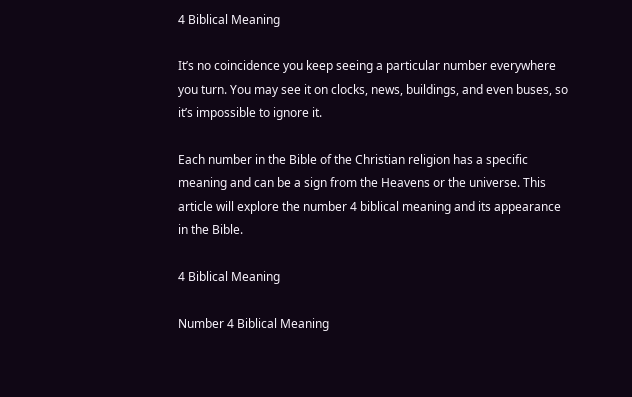4 Biblical Meaning

It’s no coincidence you keep seeing a particular number everywhere you turn. You may see it on clocks, news, buildings, and even buses, so it’s impossible to ignore it.

Each number in the Bible of the Christian religion has a specific meaning and can be a sign from the Heavens or the universe. This article will explore the number 4 biblical meaning and its appearance in the Bible.

4 Biblical Meaning

Number 4 Biblical Meaning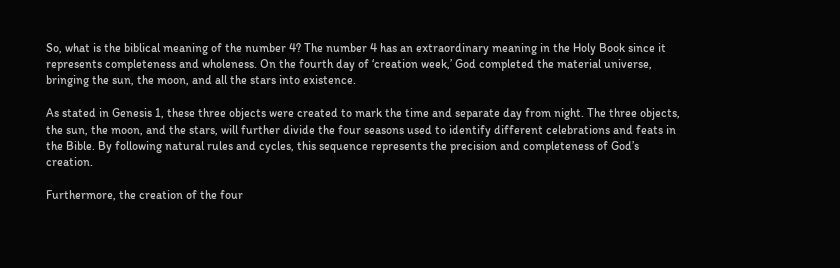So, what is the biblical meaning of the number 4? The number 4 has an extraordinary meaning in the Holy Book since it represents completeness and wholeness. On the fourth day of ‘creation week,’ God completed the material universe, bringing the sun, the moon, and all the stars into existence.

As stated in Genesis 1, these three objects were created to mark the time and separate day from night. The three objects, the sun, the moon, and the stars, will further divide the four seasons used to identify different celebrations and feats in the Bible. By following natural rules and cycles, this sequence represents the precision and completeness of God’s creation.

Furthermore, the creation of the four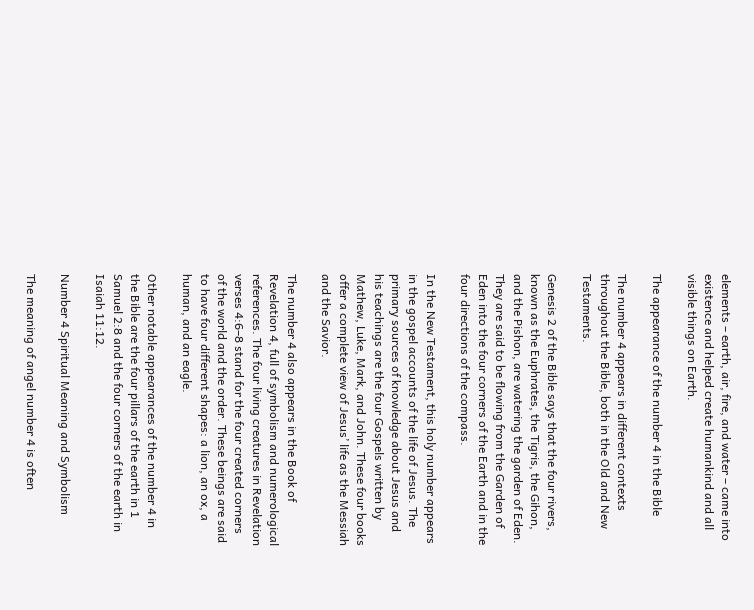elements – earth, air, fire, and water – came into existence and helped create humankind and all visible things on Earth.

The appearance of the number 4 in the Bible

The number 4 appears in different contexts throughout the Bible, both in the Old and New Testaments.

Genesis 2 of the Bible says that the four rivers, known as the Euphrates, the Tigris, the Gihon, and the Pishon, are watering the garden of Eden. They are said to be flowing from the Garden of Eden into the four corners of the Earth and in the four directions of the compass.

In the New Testament, this holy number appears in the gospel accounts of the life of Jesus. The primary sources of knowledge about Jesus and his teachings are the four Gospels written by Mathew, Luke, Mark, and John. These four books offer a complete view of Jesus’ life as the Messiah and the Savior.

The number 4 also appears in the Book of Revelation 4, full of symbolism and numerological references. The four living creatures in Revelation verses 4:6–8 stand for the four created corners of the world and the order. These beings are said to have four different shapes: a lion, an ox, a human, and an eagle.

Other notable appearances of the number 4 in the Bible are the four pillars of the earth in 1 Samuel 2:8 and the four corners of the earth in Isaiah 11:12.

Number 4 Spiritual Meaning and Symbolism

The meaning of angel number 4 is often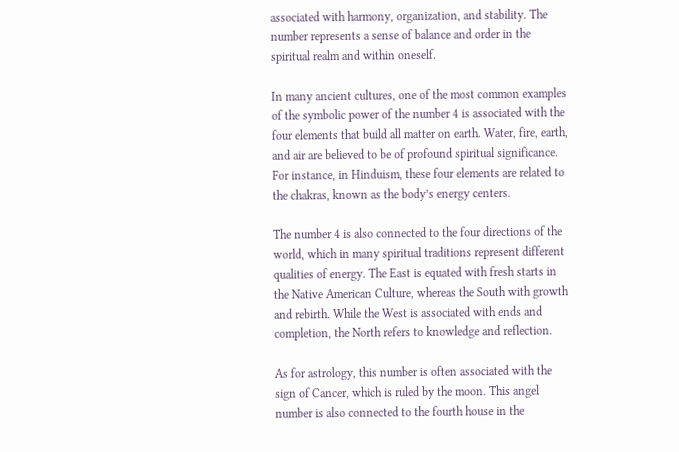associated with harmony, organization, and stability. The number represents a sense of balance and order in the spiritual realm and within oneself.

In many ancient cultures, one of the most common examples of the symbolic power of the number 4 is associated with the four elements that build all matter on earth. Water, fire, earth, and air are believed to be of profound spiritual significance. For instance, in Hinduism, these four elements are related to the chakras, known as the body’s energy centers.

The number 4 is also connected to the four directions of the world, which in many spiritual traditions represent different qualities of energy. The East is equated with fresh starts in the Native American Culture, whereas the South with growth and rebirth. While the West is associated with ends and completion, the North refers to knowledge and reflection.

As for astrology, this number is often associated with the sign of Cancer, which is ruled by the moon. This angel number is also connected to the fourth house in the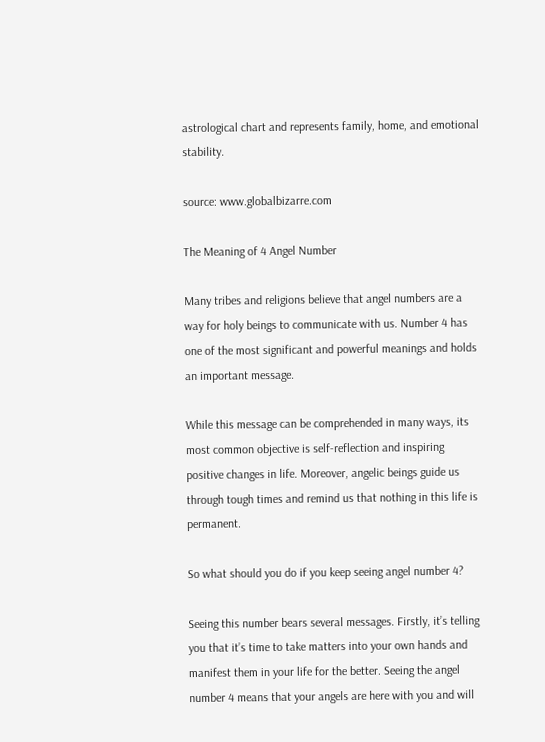astrological chart and represents family, home, and emotional stability.

source: www.globalbizarre.com

The Meaning of 4 Angel Number

Many tribes and religions believe that angel numbers are a way for holy beings to communicate with us. Number 4 has one of the most significant and powerful meanings and holds an important message.

While this message can be comprehended in many ways, its most common objective is self-reflection and inspiring positive changes in life. Moreover, angelic beings guide us through tough times and remind us that nothing in this life is permanent.

So what should you do if you keep seeing angel number 4?

Seeing this number bears several messages. Firstly, it’s telling you that it’s time to take matters into your own hands and manifest them in your life for the better. Seeing the angel number 4 means that your angels are here with you and will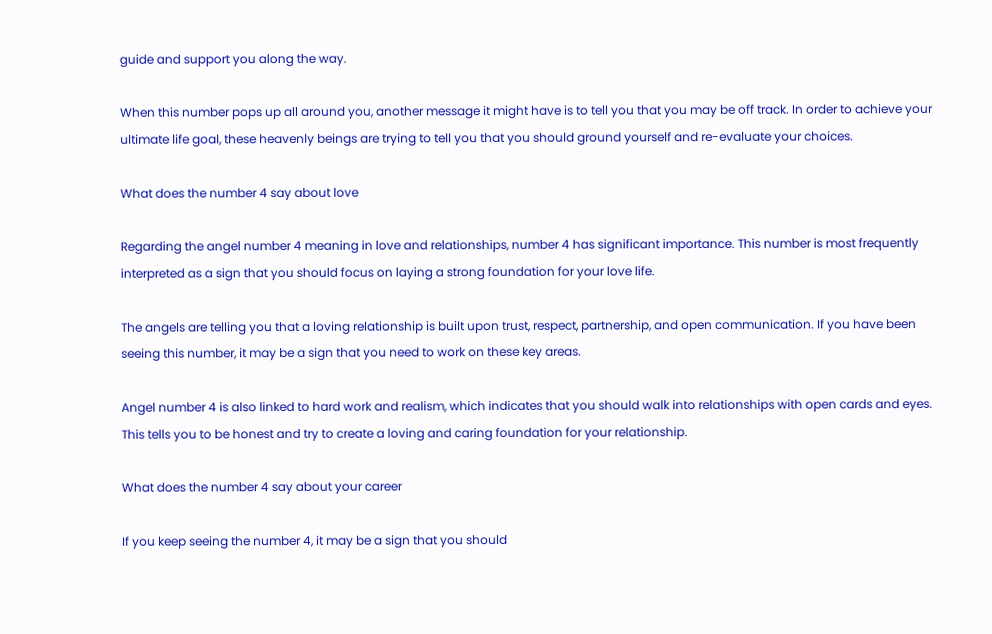guide and support you along the way.

When this number pops up all around you, another message it might have is to tell you that you may be off track. In order to achieve your ultimate life goal, these heavenly beings are trying to tell you that you should ground yourself and re-evaluate your choices.

What does the number 4 say about love

Regarding the angel number 4 meaning in love and relationships, number 4 has significant importance. This number is most frequently interpreted as a sign that you should focus on laying a strong foundation for your love life.

The angels are telling you that a loving relationship is built upon trust, respect, partnership, and open communication. If you have been seeing this number, it may be a sign that you need to work on these key areas.

Angel number 4 is also linked to hard work and realism, which indicates that you should walk into relationships with open cards and eyes. This tells you to be honest and try to create a loving and caring foundation for your relationship.

What does the number 4 say about your career

If you keep seeing the number 4, it may be a sign that you should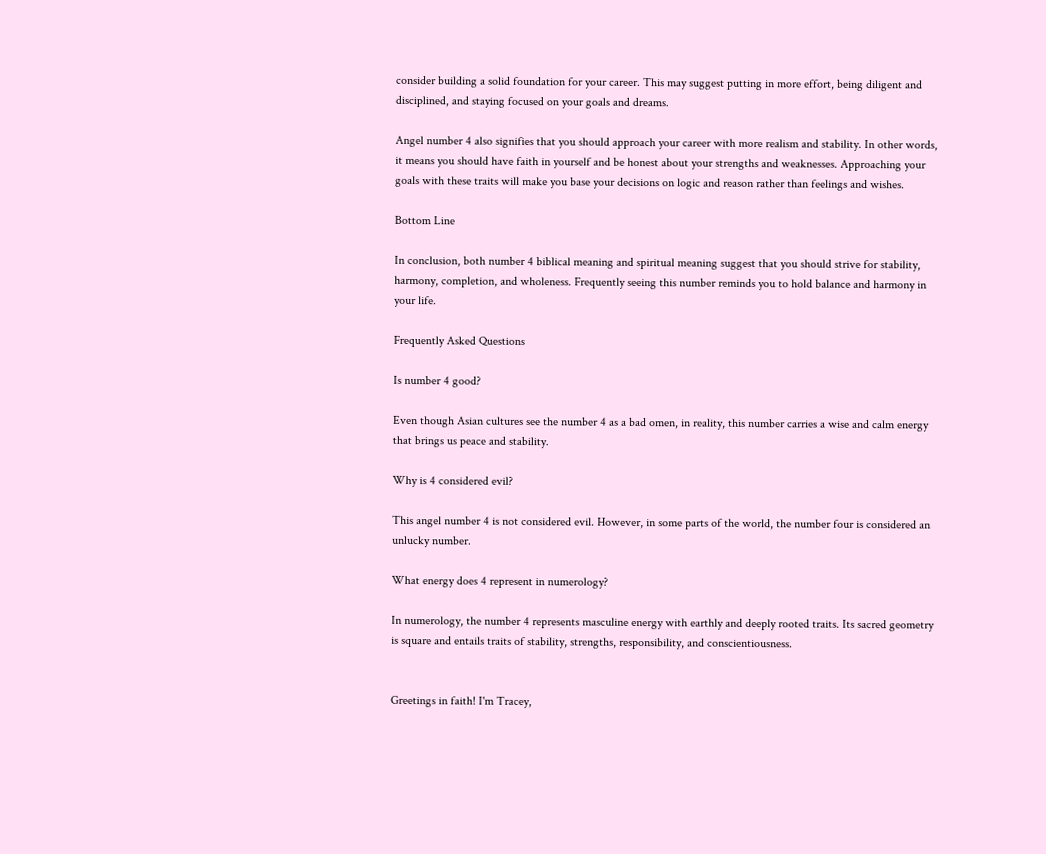consider building a solid foundation for your career. This may suggest putting in more effort, being diligent and disciplined, and staying focused on your goals and dreams.

Angel number 4 also signifies that you should approach your career with more realism and stability. In other words, it means you should have faith in yourself and be honest about your strengths and weaknesses. Approaching your goals with these traits will make you base your decisions on logic and reason rather than feelings and wishes.

Bottom Line

In conclusion, both number 4 biblical meaning and spiritual meaning suggest that you should strive for stability, harmony, completion, and wholeness. Frequently seeing this number reminds you to hold balance and harmony in your life.

Frequently Asked Questions

Is number 4 good?

Even though Asian cultures see the number 4 as a bad omen, in reality, this number carries a wise and calm energy that brings us peace and stability.

Why is 4 considered evil?

This angel number 4 is not considered evil. However, in some parts of the world, the number four is considered an unlucky number.

What energy does 4 represent in numerology?

In numerology, the number 4 represents masculine energy with earthly and deeply rooted traits. Its sacred geometry is square and entails traits of stability, strengths, responsibility, and conscientiousness.


Greetings in faith! I'm Tracey,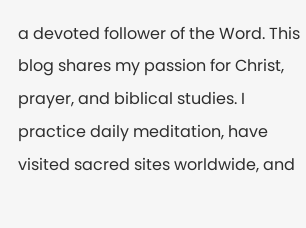a devoted follower of the Word. This blog shares my passion for Christ, prayer, and biblical studies. I practice daily meditation, have visited sacred sites worldwide, and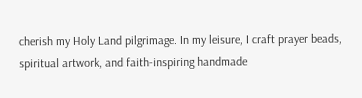cherish my Holy Land pilgrimage. In my leisure, I craft prayer beads, spiritual artwork, and faith-inspiring handmade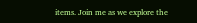items. Join me as we explore the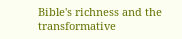Bible's richness and the transformative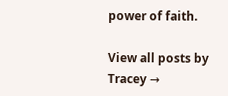power of faith.

View all posts by Tracey →